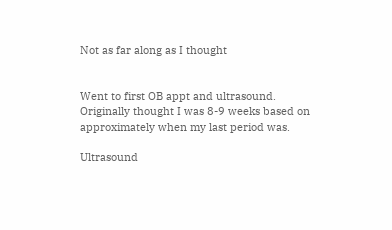Not as far along as I thought


Went to first OB appt and ultrasound. Originally thought I was 8-9 weeks based on approximately when my last period was.

Ultrasound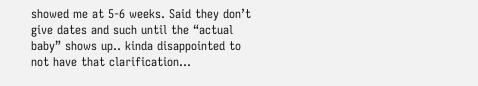showed me at 5-6 weeks. Said they don’t give dates and such until the “actual baby” shows up.. kinda disappointed to not have that clarification...